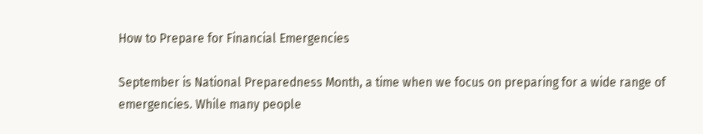How to Prepare for Financial Emergencies

September is National Preparedness Month, a time when we focus on preparing for a wide range of emergencies. While many people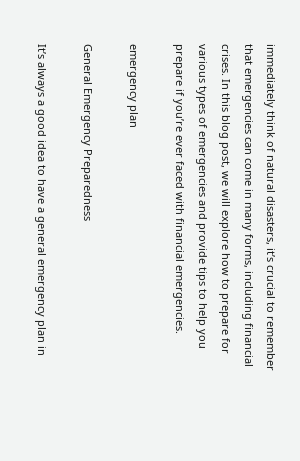immediately think of natural disasters, it’s crucial to remember that emergencies can come in many forms, including financial crises. In this blog post, we will explore how to prepare for various types of emergencies and provide tips to help you prepare if you’re ever faced with financial emergencies.

emergency plan

General Emergency Preparedness

It’s always a good idea to have a general emergency plan in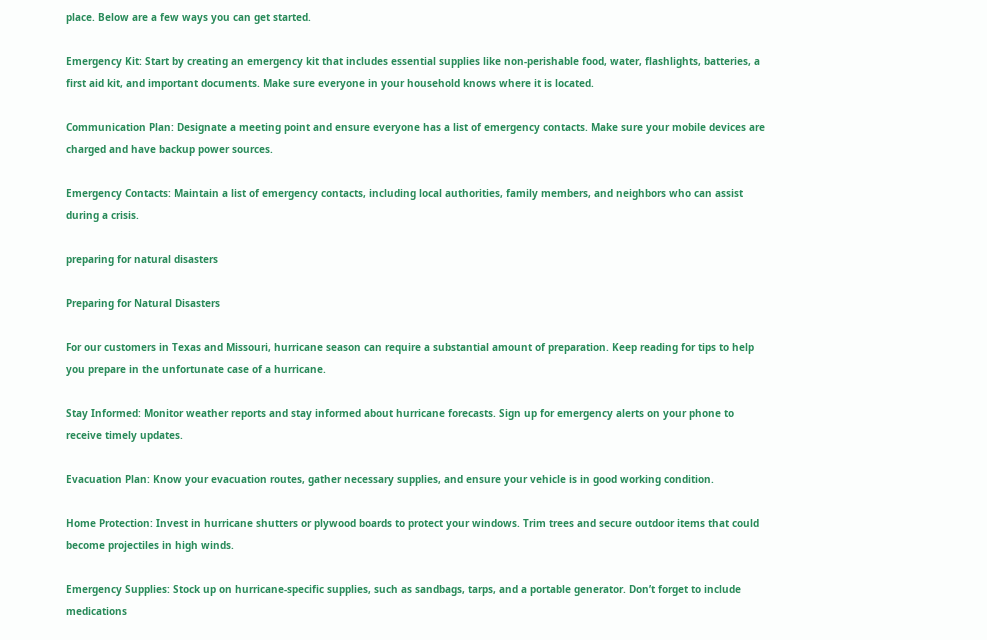place. Below are a few ways you can get started.

Emergency Kit: Start by creating an emergency kit that includes essential supplies like non-perishable food, water, flashlights, batteries, a first aid kit, and important documents. Make sure everyone in your household knows where it is located.

Communication Plan: Designate a meeting point and ensure everyone has a list of emergency contacts. Make sure your mobile devices are charged and have backup power sources.

Emergency Contacts: Maintain a list of emergency contacts, including local authorities, family members, and neighbors who can assist during a crisis.

preparing for natural disasters

Preparing for Natural Disasters

For our customers in Texas and Missouri, hurricane season can require a substantial amount of preparation. Keep reading for tips to help you prepare in the unfortunate case of a hurricane.

Stay Informed: Monitor weather reports and stay informed about hurricane forecasts. Sign up for emergency alerts on your phone to receive timely updates.

Evacuation Plan: Know your evacuation routes, gather necessary supplies, and ensure your vehicle is in good working condition.

Home Protection: Invest in hurricane shutters or plywood boards to protect your windows. Trim trees and secure outdoor items that could become projectiles in high winds.

Emergency Supplies: Stock up on hurricane-specific supplies, such as sandbags, tarps, and a portable generator. Don’t forget to include medications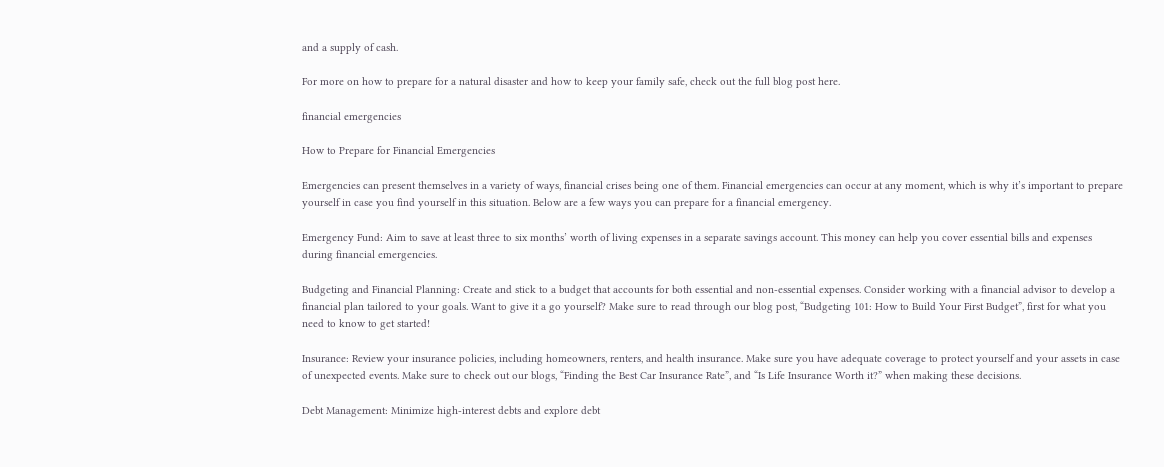and a supply of cash.

For more on how to prepare for a natural disaster and how to keep your family safe, check out the full blog post here.

financial emergencies

How to Prepare for Financial Emergencies

Emergencies can present themselves in a variety of ways, financial crises being one of them. Financial emergencies can occur at any moment, which is why it’s important to prepare yourself in case you find yourself in this situation. Below are a few ways you can prepare for a financial emergency.

Emergency Fund: Aim to save at least three to six months’ worth of living expenses in a separate savings account. This money can help you cover essential bills and expenses during financial emergencies.

Budgeting and Financial Planning: Create and stick to a budget that accounts for both essential and non-essential expenses. Consider working with a financial advisor to develop a financial plan tailored to your goals. Want to give it a go yourself? Make sure to read through our blog post, “Budgeting 101: How to Build Your First Budget”, first for what you need to know to get started!

Insurance: Review your insurance policies, including homeowners, renters, and health insurance. Make sure you have adequate coverage to protect yourself and your assets in case of unexpected events. Make sure to check out our blogs, “Finding the Best Car Insurance Rate”, and “Is Life Insurance Worth it?” when making these decisions.

Debt Management: Minimize high-interest debts and explore debt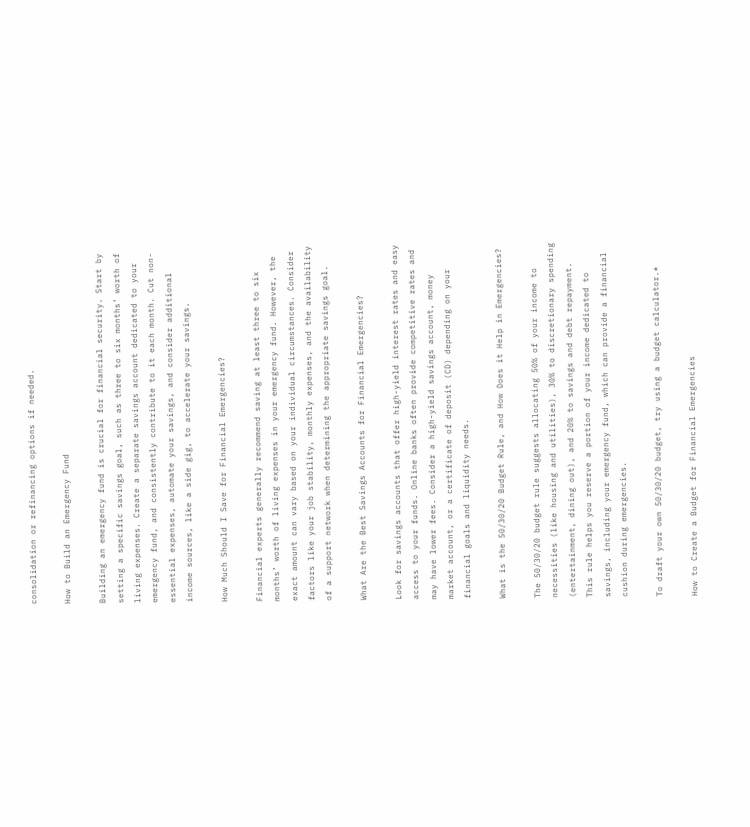consolidation or refinancing options if needed.

How to Build an Emergency Fund

Building an emergency fund is crucial for financial security. Start by setting a specific savings goal, such as three to six months’ worth of living expenses. Create a separate savings account dedicated to your emergency fund, and consistently contribute to it each month. Cut non-essential expenses, automate your savings, and consider additional income sources, like a side gig, to accelerate your savings.

How Much Should I Save for Financial Emergencies?

Financial experts generally recommend saving at least three to six months’ worth of living expenses in your emergency fund. However, the exact amount can vary based on your individual circumstances. Consider factors like your job stability, monthly expenses, and the availability of a support network when determining the appropriate savings goal.

What Are the Best Savings Accounts for Financial Emergencies?

Look for savings accounts that offer high-yield interest rates and easy access to your funds. Online banks often provide competitive rates and may have lower fees. Consider a high-yield savings account, money market account, or a certificate of deposit (CD) depending on your financial goals and liquidity needs.

What is the 50/30/20 Budget Rule, and How Does it Help in Emergencies?

The 50/30/20 budget rule suggests allocating 50% of your income to necessities (like housing and utilities), 30% to discretionary spending (entertainment, dining out), and 20% to savings and debt repayment. This rule helps you reserve a portion of your income dedicated to savings, including your emergency fund, which can provide a financial cushion during emergencies.

To draft your own 50/30/20 budget, try using a budget calculator.*

How to Create a Budget for Financial Emergencies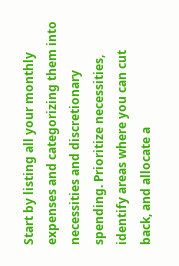Start by listing all your monthly expenses and categorizing them into necessities and discretionary spending. Prioritize necessities, identify areas where you can cut back, and allocate a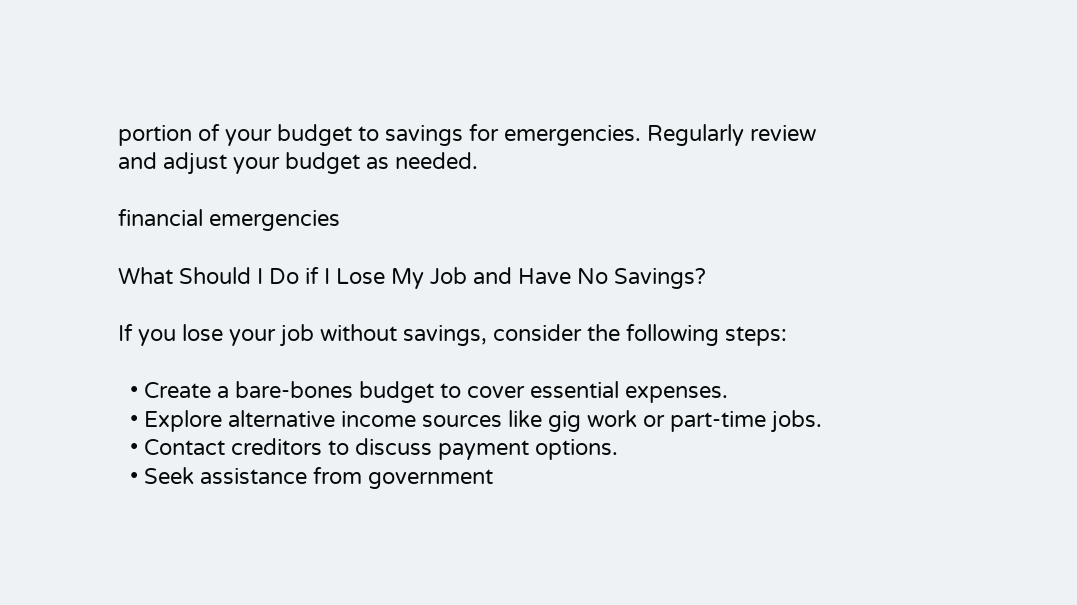portion of your budget to savings for emergencies. Regularly review and adjust your budget as needed.

financial emergencies

What Should I Do if I Lose My Job and Have No Savings?

If you lose your job without savings, consider the following steps:

  • Create a bare-bones budget to cover essential expenses.
  • Explore alternative income sources like gig work or part-time jobs.
  • Contact creditors to discuss payment options.
  • Seek assistance from government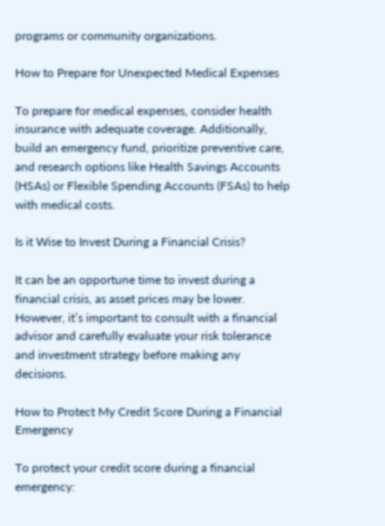programs or community organizations.

How to Prepare for Unexpected Medical Expenses

To prepare for medical expenses, consider health insurance with adequate coverage. Additionally, build an emergency fund, prioritize preventive care, and research options like Health Savings Accounts (HSAs) or Flexible Spending Accounts (FSAs) to help with medical costs.

Is it Wise to Invest During a Financial Crisis?

It can be an opportune time to invest during a financial crisis, as asset prices may be lower. However, it’s important to consult with a financial advisor and carefully evaluate your risk tolerance and investment strategy before making any decisions.

How to Protect My Credit Score During a Financial Emergency

To protect your credit score during a financial emergency: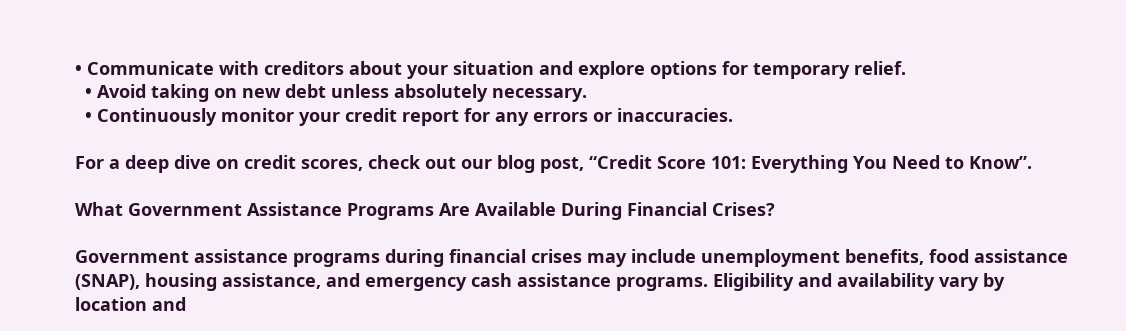• Communicate with creditors about your situation and explore options for temporary relief.
  • Avoid taking on new debt unless absolutely necessary.
  • Continuously monitor your credit report for any errors or inaccuracies.

For a deep dive on credit scores, check out our blog post, “Credit Score 101: Everything You Need to Know”.

What Government Assistance Programs Are Available During Financial Crises?

Government assistance programs during financial crises may include unemployment benefits, food assistance (SNAP), housing assistance, and emergency cash assistance programs. Eligibility and availability vary by location and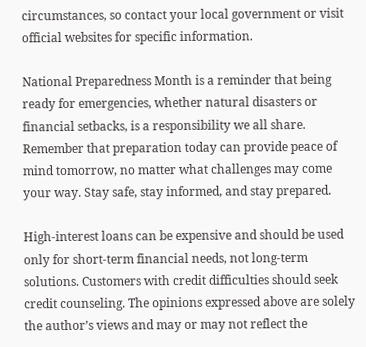circumstances, so contact your local government or visit official websites for specific information.

National Preparedness Month is a reminder that being ready for emergencies, whether natural disasters or financial setbacks, is a responsibility we all share. Remember that preparation today can provide peace of mind tomorrow, no matter what challenges may come your way. Stay safe, stay informed, and stay prepared.

High-interest loans can be expensive and should be used only for short-term financial needs, not long-term solutions. Customers with credit difficulties should seek credit counseling. The opinions expressed above are solely the author’s views and may or may not reflect the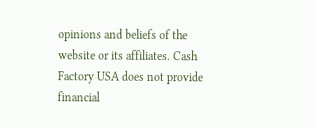opinions and beliefs of the website or its affiliates. Cash Factory USA does not provide financial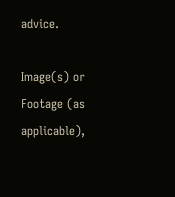advice.

Image(s) or Footage (as applicable),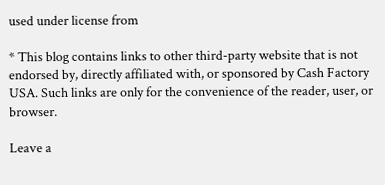used under license from

* This blog contains links to other third-party website that is not endorsed by, directly affiliated with, or sponsored by Cash Factory USA. Such links are only for the convenience of the reader, user, or browser.

Leave a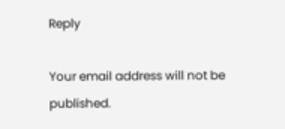Reply

Your email address will not be published.